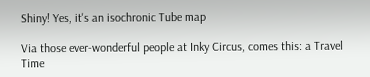Shiny! Yes, it's an isochronic Tube map

Via those ever-wonderful people at Inky Circus, comes this: a Travel Time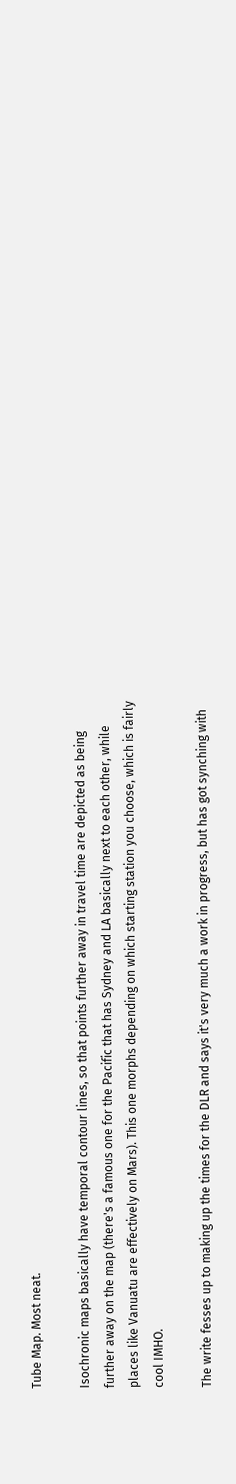Tube Map. Most neat.

Isochronic maps basically have temporal contour lines, so that points further away in travel time are depicted as being further away on the map (there's a famous one for the Pacific that has Sydney and LA basically next to each other, while places like Vanuatu are effectively on Mars). This one morphs depending on which starting station you choose, which is fairly cool IMHO.

The write fesses up to making up the times for the DLR and says it's very much a work in progress, but has got synching with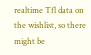realtime Tfl data on the wishlist, so there might be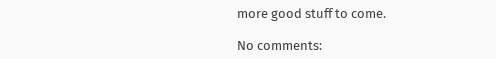more good stuff to come.

No comments: